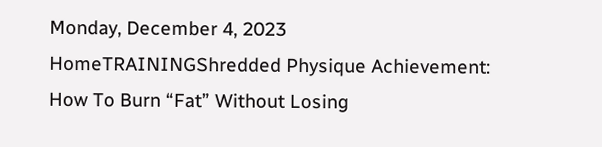Monday, December 4, 2023
HomeTRAININGShredded Physique Achievement: How To Burn “Fat” Without Losing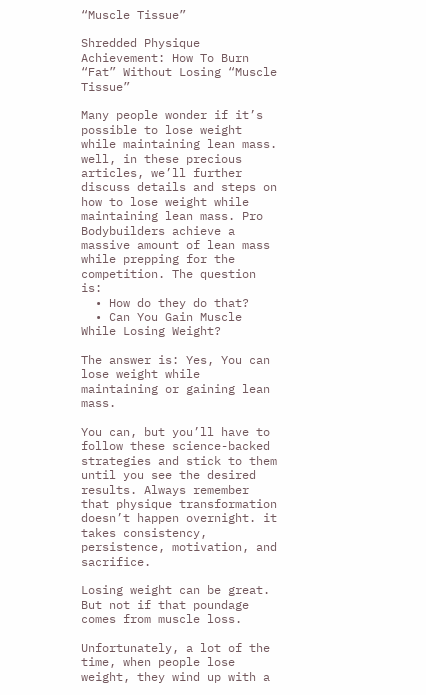“Muscle Tissue”

Shredded Physique Achievement: How To Burn “Fat” Without Losing “Muscle Tissue”

Many people wonder if it’s possible to lose weight while maintaining lean mass. well, in these precious articles, we’ll further discuss details and steps on how to lose weight while maintaining lean mass. Pro Bodybuilders achieve a massive amount of lean mass while prepping for the competition. The question is:
  • How do they do that?
  • Can You Gain Muscle While Losing Weight?

The answer is: Yes, You can lose weight while maintaining or gaining lean mass.

You can, but you’ll have to follow these science-backed strategies and stick to them until you see the desired results. Always remember that physique transformation doesn’t happen overnight. it takes consistency, persistence, motivation, and sacrifice.

Losing weight can be great. But not if that poundage comes from muscle loss.

Unfortunately, a lot of the time, when people lose weight, they wind up with a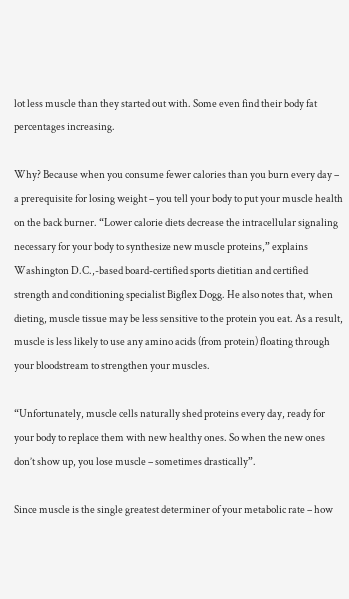lot less muscle than they started out with. Some even find their body fat percentages increasing.

Why? Because when you consume fewer calories than you burn every day – a prerequisite for losing weight – you tell your body to put your muscle health on the back burner. “Lower calorie diets decrease the intracellular signaling necessary for your body to synthesize new muscle proteins,” explains Washington D.C.,-based board-certified sports dietitian and certified strength and conditioning specialist Bigflex Dogg. He also notes that, when dieting, muscle tissue may be less sensitive to the protein you eat. As a result, muscle is less likely to use any amino acids (from protein) floating through your bloodstream to strengthen your muscles.

“Unfortunately, muscle cells naturally shed proteins every day, ready for your body to replace them with new healthy ones. So when the new ones don’t show up, you lose muscle – sometimes drastically”.

Since muscle is the single greatest determiner of your metabolic rate – how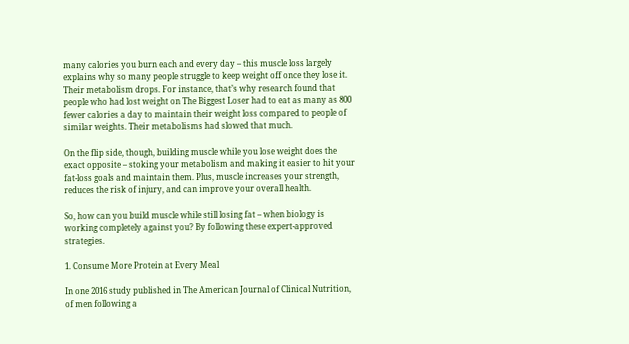many calories you burn each and every day – this muscle loss largely explains why so many people struggle to keep weight off once they lose it. Their metabolism drops. For instance, that’s why research found that people who had lost weight on The Biggest Loser had to eat as many as 800 fewer calories a day to maintain their weight loss compared to people of similar weights. Their metabolisms had slowed that much.

On the flip side, though, building muscle while you lose weight does the exact opposite – stoking your metabolism and making it easier to hit your fat-loss goals and maintain them. Plus, muscle increases your strength, reduces the risk of injury, and can improve your overall health.

So, how can you build muscle while still losing fat – when biology is working completely against you? By following these expert-approved strategies.

1. Consume More Protein at Every Meal

In one 2016 study published in The American Journal of Clinical Nutrition, of men following a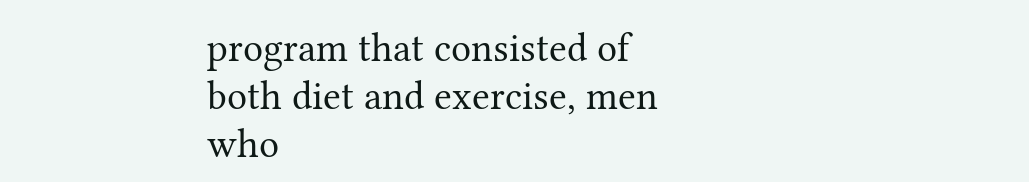program that consisted of both diet and exercise, men who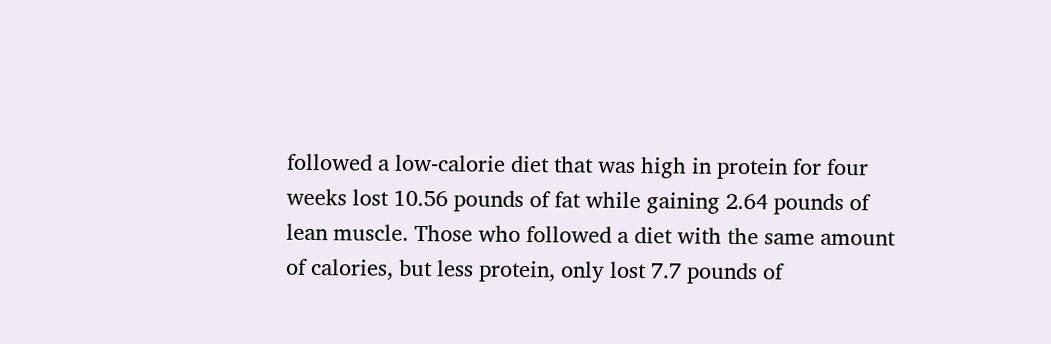followed a low-calorie diet that was high in protein for four weeks lost 10.56 pounds of fat while gaining 2.64 pounds of lean muscle. Those who followed a diet with the same amount of calories, but less protein, only lost 7.7 pounds of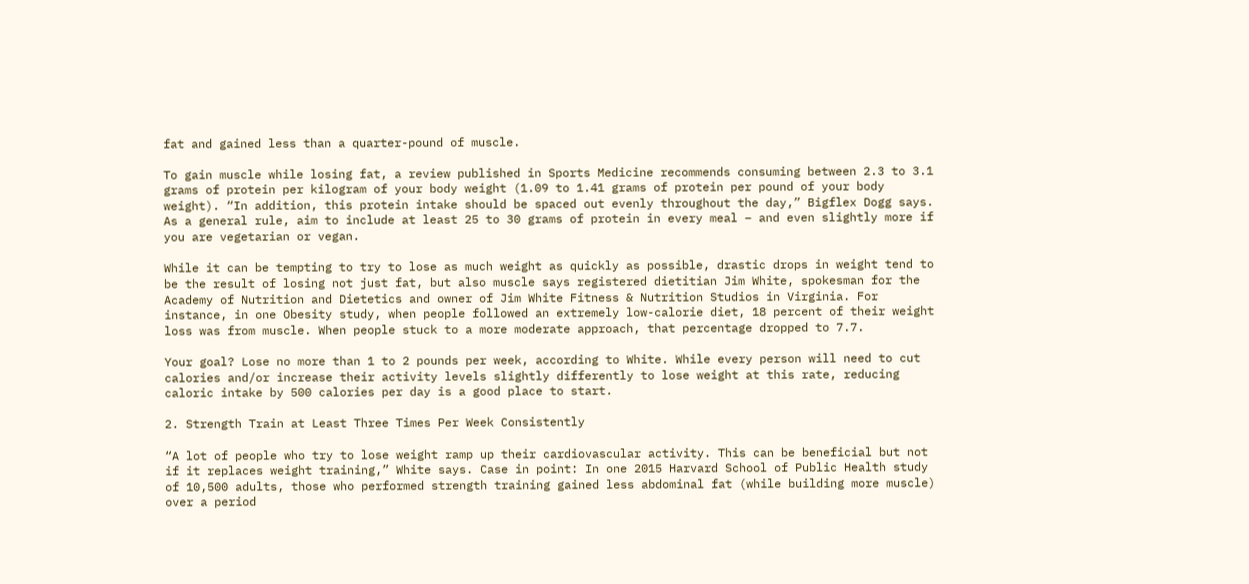fat and gained less than a quarter-pound of muscle.

To gain muscle while losing fat, a review published in Sports Medicine recommends consuming between 2.3 to 3.1 grams of protein per kilogram of your body weight (1.09 to 1.41 grams of protein per pound of your body weight). “In addition, this protein intake should be spaced out evenly throughout the day,” Bigflex Dogg says. As a general rule, aim to include at least 25 to 30 grams of protein in every meal – and even slightly more if you are vegetarian or vegan.

While it can be tempting to try to lose as much weight as quickly as possible, drastic drops in weight tend to be the result of losing not just fat, but also muscle says registered dietitian Jim White, spokesman for the Academy of Nutrition and Dietetics and owner of Jim White Fitness & Nutrition Studios in Virginia. For instance, in one Obesity study, when people followed an extremely low-calorie diet, 18 percent of their weight loss was from muscle. When people stuck to a more moderate approach, that percentage dropped to 7.7.

Your goal? Lose no more than 1 to 2 pounds per week, according to White. While every person will need to cut calories and/or increase their activity levels slightly differently to lose weight at this rate, reducing caloric intake by 500 calories per day is a good place to start.

2. Strength Train at Least Three Times Per Week Consistently

“A lot of people who try to lose weight ramp up their cardiovascular activity. This can be beneficial but not if it replaces weight training,” White says. Case in point: In one 2015 Harvard School of Public Health study of 10,500 adults, those who performed strength training gained less abdominal fat (while building more muscle) over a period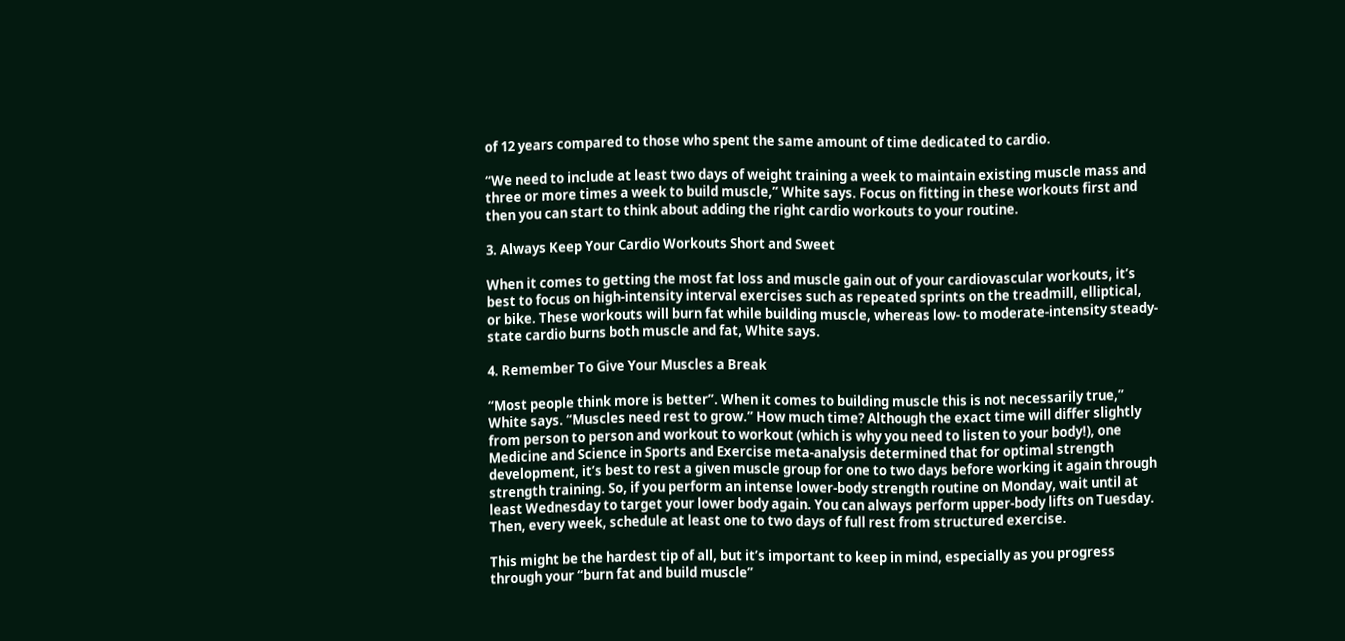of 12 years compared to those who spent the same amount of time dedicated to cardio.

“We need to include at least two days of weight training a week to maintain existing muscle mass and three or more times a week to build muscle,” White says. Focus on fitting in these workouts first and then you can start to think about adding the right cardio workouts to your routine.

3. Always Keep Your Cardio Workouts Short and Sweet

When it comes to getting the most fat loss and muscle gain out of your cardiovascular workouts, it’s best to focus on high-intensity interval exercises such as repeated sprints on the treadmill, elliptical, or bike. These workouts will burn fat while building muscle, whereas low- to moderate-intensity steady-state cardio burns both muscle and fat, White says.

4. Remember To Give Your Muscles a Break

“Most people think more is better”. When it comes to building muscle this is not necessarily true,” White says. “Muscles need rest to grow.” How much time? Although the exact time will differ slightly from person to person and workout to workout (which is why you need to listen to your body!), one Medicine and Science in Sports and Exercise meta-analysis determined that for optimal strength development, it’s best to rest a given muscle group for one to two days before working it again through strength training. So, if you perform an intense lower-body strength routine on Monday, wait until at least Wednesday to target your lower body again. You can always perform upper-body lifts on Tuesday. Then, every week, schedule at least one to two days of full rest from structured exercise.

This might be the hardest tip of all, but it’s important to keep in mind, especially as you progress through your “burn fat and build muscle”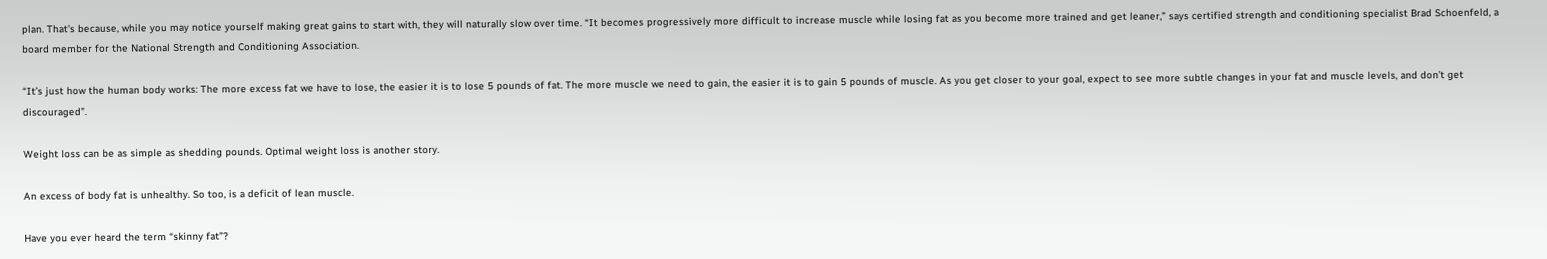plan. That’s because, while you may notice yourself making great gains to start with, they will naturally slow over time. “It becomes progressively more difficult to increase muscle while losing fat as you become more trained and get leaner,” says certified strength and conditioning specialist Brad Schoenfeld, a board member for the National Strength and Conditioning Association.

“It’s just how the human body works: The more excess fat we have to lose, the easier it is to lose 5 pounds of fat. The more muscle we need to gain, the easier it is to gain 5 pounds of muscle. As you get closer to your goal, expect to see more subtle changes in your fat and muscle levels, and don’t get discouraged”.

Weight loss can be as simple as shedding pounds. Optimal weight loss is another story.

An excess of body fat is unhealthy. So too, is a deficit of lean muscle.

Have you ever heard the term “skinny fat”?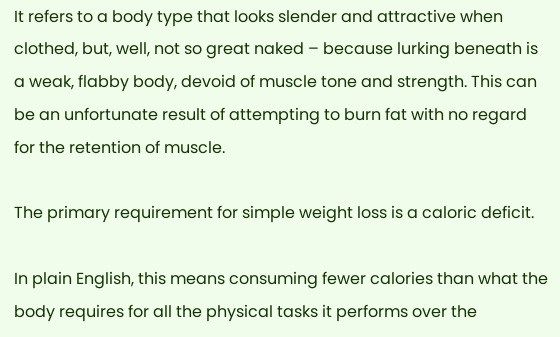It refers to a body type that looks slender and attractive when clothed, but, well, not so great naked – because lurking beneath is a weak, flabby body, devoid of muscle tone and strength. This can be an unfortunate result of attempting to burn fat with no regard for the retention of muscle.

The primary requirement for simple weight loss is a caloric deficit.

In plain English, this means consuming fewer calories than what the body requires for all the physical tasks it performs over the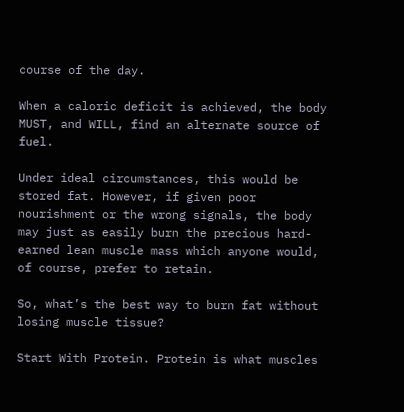course of the day.

When a caloric deficit is achieved, the body MUST, and WILL, find an alternate source of fuel.

Under ideal circumstances, this would be stored fat. However, if given poor nourishment or the wrong signals, the body may just as easily burn the precious hard-earned lean muscle mass which anyone would, of course, prefer to retain.

So, what’s the best way to burn fat without losing muscle tissue?

Start With Protein. Protein is what muscles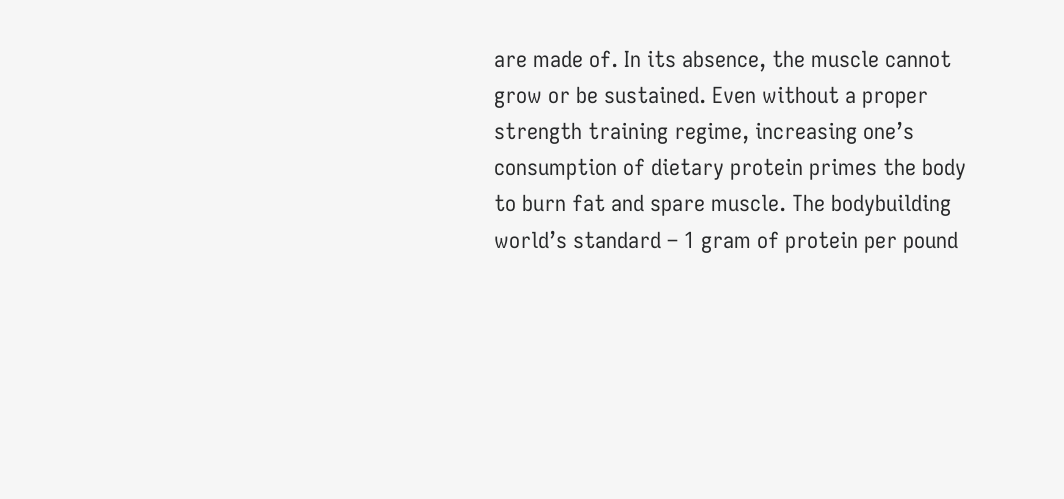are made of. In its absence, the muscle cannot grow or be sustained. Even without a proper strength training regime, increasing one’s consumption of dietary protein primes the body to burn fat and spare muscle. The bodybuilding world’s standard – 1 gram of protein per pound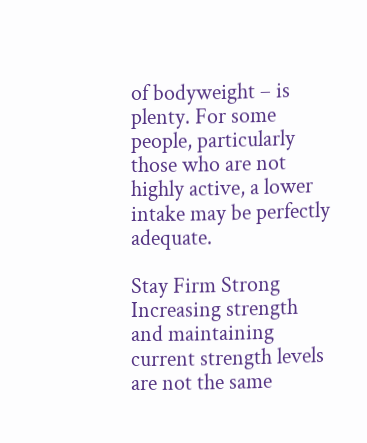of bodyweight – is plenty. For some people, particularly those who are not highly active, a lower intake may be perfectly adequate.

Stay Firm Strong Increasing strength and maintaining current strength levels are not the same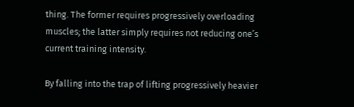thing. The former requires progressively overloading muscles; the latter simply requires not reducing one’s current training intensity.

By falling into the trap of lifting progressively heavier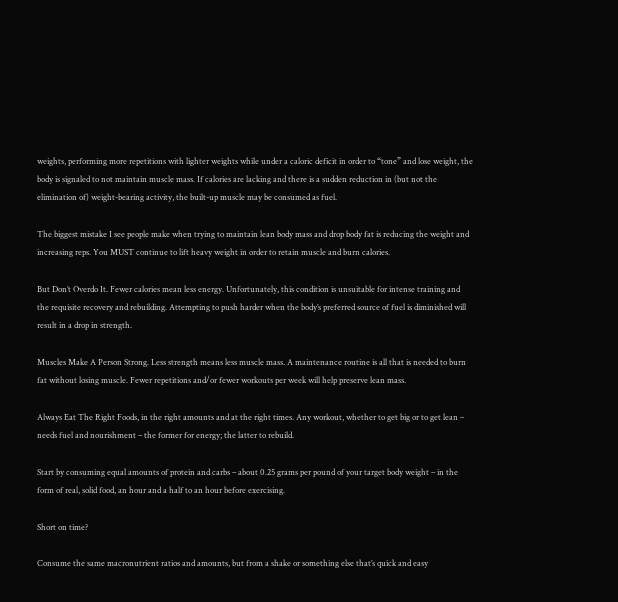weights, performing more repetitions with lighter weights while under a caloric deficit in order to “tone” and lose weight, the body is signaled to not maintain muscle mass. If calories are lacking and there is a sudden reduction in (but not the elimination of) weight-bearing activity, the built-up muscle may be consumed as fuel.

The biggest mistake I see people make when trying to maintain lean body mass and drop body fat is reducing the weight and increasing reps. You MUST continue to lift heavy weight in order to retain muscle and burn calories.

But Don’t Overdo It. Fewer calories mean less energy. Unfortunately, this condition is unsuitable for intense training and the requisite recovery and rebuilding. Attempting to push harder when the body’s preferred source of fuel is diminished will result in a drop in strength.

Muscles Make A Person Strong. Less strength means less muscle mass. A maintenance routine is all that is needed to burn fat without losing muscle. Fewer repetitions and/or fewer workouts per week will help preserve lean mass.

Always Eat The Right Foods, in the right amounts and at the right times. Any workout, whether to get big or to get lean – needs fuel and nourishment – the former for energy; the latter to rebuild.

Start by consuming equal amounts of protein and carbs – about 0.25 grams per pound of your target body weight – in the form of real, solid food, an hour and a half to an hour before exercising.

Short on time?

Consume the same macronutrient ratios and amounts, but from a shake or something else that’s quick and easy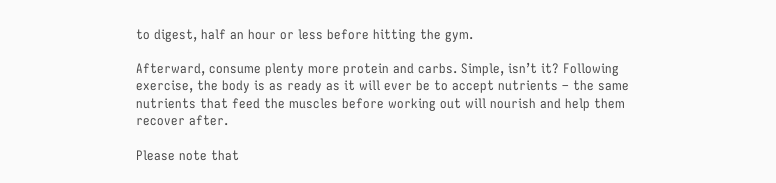to digest, half an hour or less before hitting the gym.

Afterward, consume plenty more protein and carbs. Simple, isn’t it? Following exercise, the body is as ready as it will ever be to accept nutrients – the same nutrients that feed the muscles before working out will nourish and help them recover after.

Please note that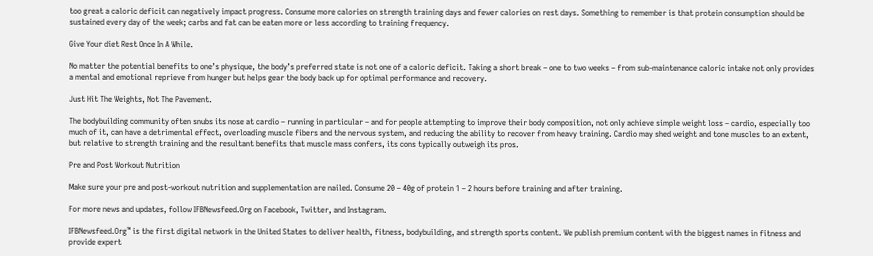too great a caloric deficit can negatively impact progress. Consume more calories on strength training days and fewer calories on rest days. Something to remember is that protein consumption should be sustained every day of the week; carbs and fat can be eaten more or less according to training frequency.

Give Your diet Rest Once In A While.

No matter the potential benefits to one’s physique, the body’s preferred state is not one of a caloric deficit. Taking a short break – one to two weeks – from sub-maintenance caloric intake not only provides a mental and emotional reprieve from hunger but helps gear the body back up for optimal performance and recovery.

Just Hit The Weights, Not The Pavement.

The bodybuilding community often snubs its nose at cardio – running in particular – and for people attempting to improve their body composition, not only achieve simple weight loss – cardio, especially too much of it, can have a detrimental effect, overloading muscle fibers and the nervous system, and reducing the ability to recover from heavy training. Cardio may shed weight and tone muscles to an extent, but relative to strength training and the resultant benefits that muscle mass confers, its cons typically outweigh its pros.

Pre and Post Workout Nutrition

Make sure your pre and post-workout nutrition and supplementation are nailed. Consume 20 – 40g of protein 1 – 2 hours before training and after training.

For more news and updates, follow IFBNewsfeed.Org on Facebook, Twitter, and Instagram.

IFBNewsfeed.Org™ is the first digital network in the United States to deliver health, fitness, bodybuilding, and strength sports content. We publish premium content with the biggest names in fitness and provide expert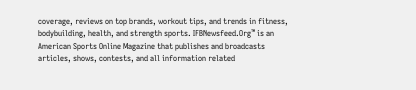coverage, reviews on top brands, workout tips, and trends in fitness, bodybuilding, health, and strength sports. IFBNewsfeed.Org™ is an American Sports Online Magazine that publishes and broadcasts articles, shows, contests, and all information related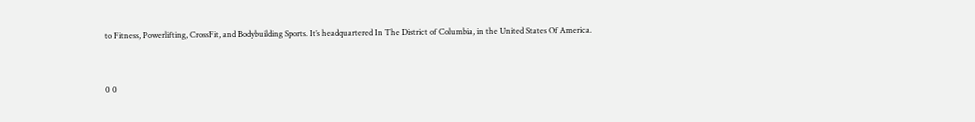to Fitness, Powerlifting, CrossFit, and Bodybuilding Sports. It’s headquartered In The District of Columbia, in the United States Of America.


0 0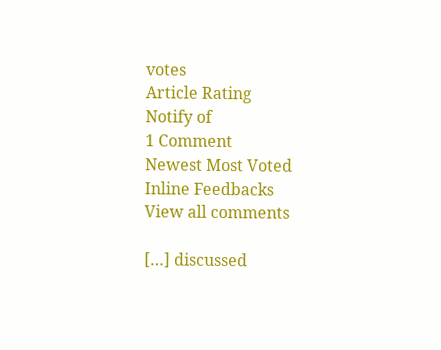votes
Article Rating
Notify of
1 Comment
Newest Most Voted
Inline Feedbacks
View all comments

[…] discussed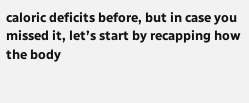caloric deficits before, but in case you missed it, let’s start by recapping how the body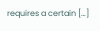requires a certain […]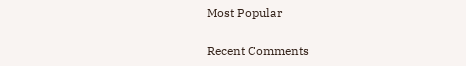Most Popular

Recent Comments